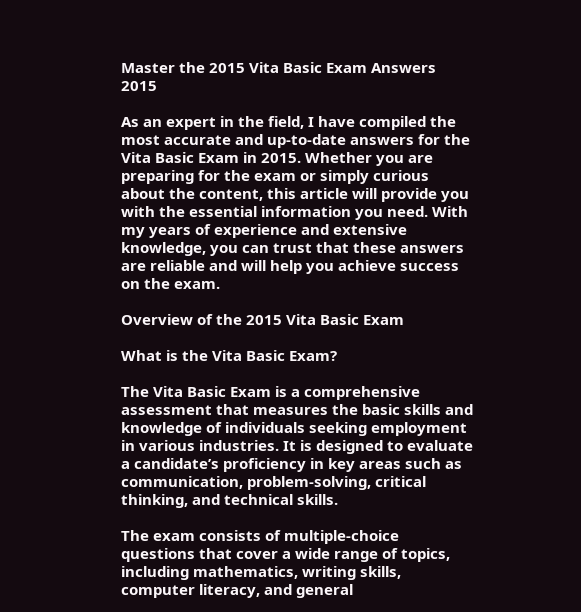Master the 2015 Vita Basic Exam Answers 2015

As an expert in the field, I have compiled the most accurate and up-to-date answers for the Vita Basic Exam in 2015. Whether you are preparing for the exam or simply curious about the content, this article will provide you with the essential information you need. With my years of experience and extensive knowledge, you can trust that these answers are reliable and will help you achieve success on the exam.

Overview of the 2015 Vita Basic Exam

What is the Vita Basic Exam?

The Vita Basic Exam is a comprehensive assessment that measures the basic skills and knowledge of individuals seeking employment in various industries. It is designed to evaluate a candidate’s proficiency in key areas such as communication, problem-solving, critical thinking, and technical skills.

The exam consists of multiple-choice questions that cover a wide range of topics, including mathematics, writing skills, computer literacy, and general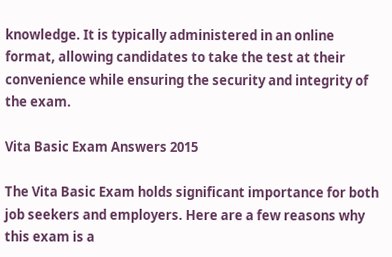knowledge. It is typically administered in an online format, allowing candidates to take the test at their convenience while ensuring the security and integrity of the exam.

Vita Basic Exam Answers 2015

The Vita Basic Exam holds significant importance for both job seekers and employers. Here are a few reasons why this exam is a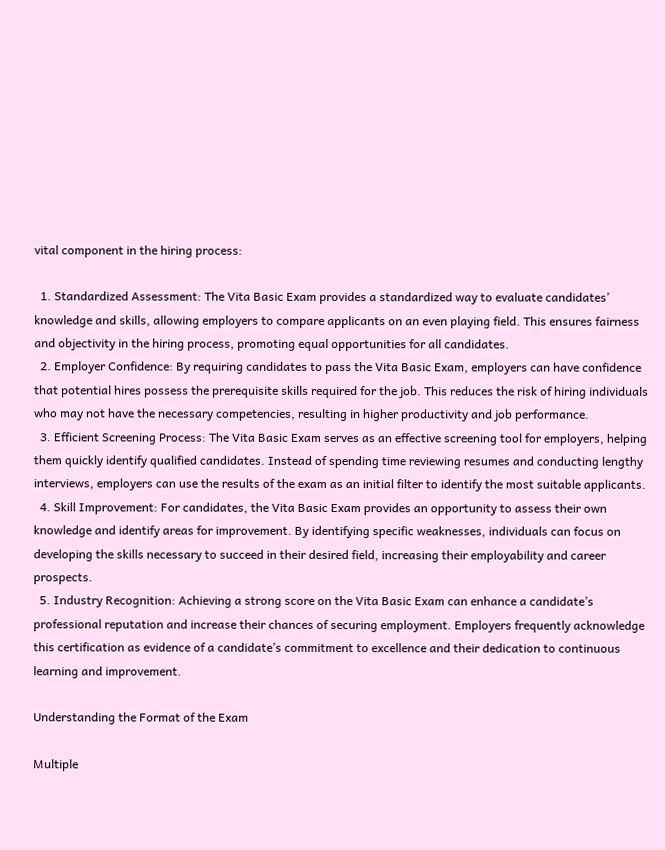vital component in the hiring process:

  1. Standardized Assessment: The Vita Basic Exam provides a standardized way to evaluate candidates’ knowledge and skills, allowing employers to compare applicants on an even playing field. This ensures fairness and objectivity in the hiring process, promoting equal opportunities for all candidates.
  2. Employer Confidence: By requiring candidates to pass the Vita Basic Exam, employers can have confidence that potential hires possess the prerequisite skills required for the job. This reduces the risk of hiring individuals who may not have the necessary competencies, resulting in higher productivity and job performance.
  3. Efficient Screening Process: The Vita Basic Exam serves as an effective screening tool for employers, helping them quickly identify qualified candidates. Instead of spending time reviewing resumes and conducting lengthy interviews, employers can use the results of the exam as an initial filter to identify the most suitable applicants.
  4. Skill Improvement: For candidates, the Vita Basic Exam provides an opportunity to assess their own knowledge and identify areas for improvement. By identifying specific weaknesses, individuals can focus on developing the skills necessary to succeed in their desired field, increasing their employability and career prospects.
  5. Industry Recognition: Achieving a strong score on the Vita Basic Exam can enhance a candidate’s professional reputation and increase their chances of securing employment. Employers frequently acknowledge this certification as evidence of a candidate’s commitment to excellence and their dedication to continuous learning and improvement.

Understanding the Format of the Exam

Multiple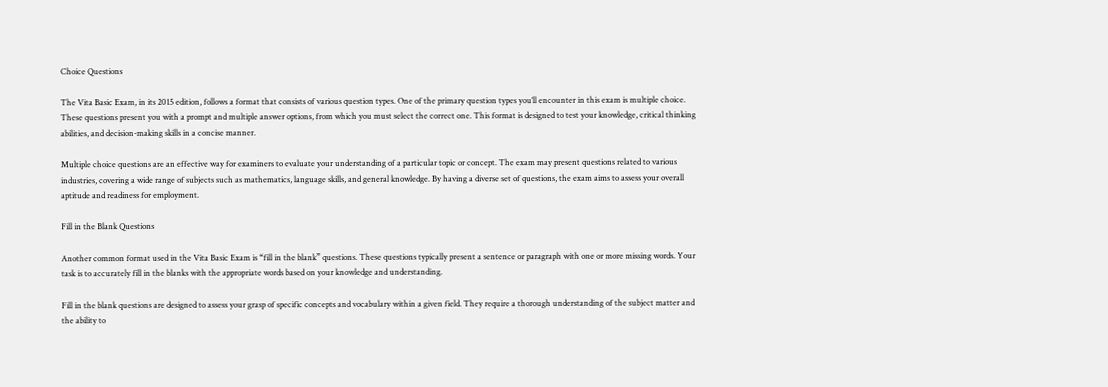Choice Questions

The Vita Basic Exam, in its 2015 edition, follows a format that consists of various question types. One of the primary question types you’ll encounter in this exam is multiple choice. These questions present you with a prompt and multiple answer options, from which you must select the correct one. This format is designed to test your knowledge, critical thinking abilities, and decision-making skills in a concise manner.

Multiple choice questions are an effective way for examiners to evaluate your understanding of a particular topic or concept. The exam may present questions related to various industries, covering a wide range of subjects such as mathematics, language skills, and general knowledge. By having a diverse set of questions, the exam aims to assess your overall aptitude and readiness for employment.

Fill in the Blank Questions

Another common format used in the Vita Basic Exam is “fill in the blank” questions. These questions typically present a sentence or paragraph with one or more missing words. Your task is to accurately fill in the blanks with the appropriate words based on your knowledge and understanding.

Fill in the blank questions are designed to assess your grasp of specific concepts and vocabulary within a given field. They require a thorough understanding of the subject matter and the ability to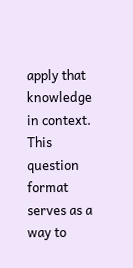apply that knowledge in context. This question format serves as a way to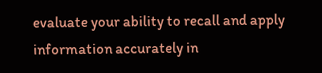evaluate your ability to recall and apply information accurately in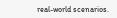real-world scenarios.